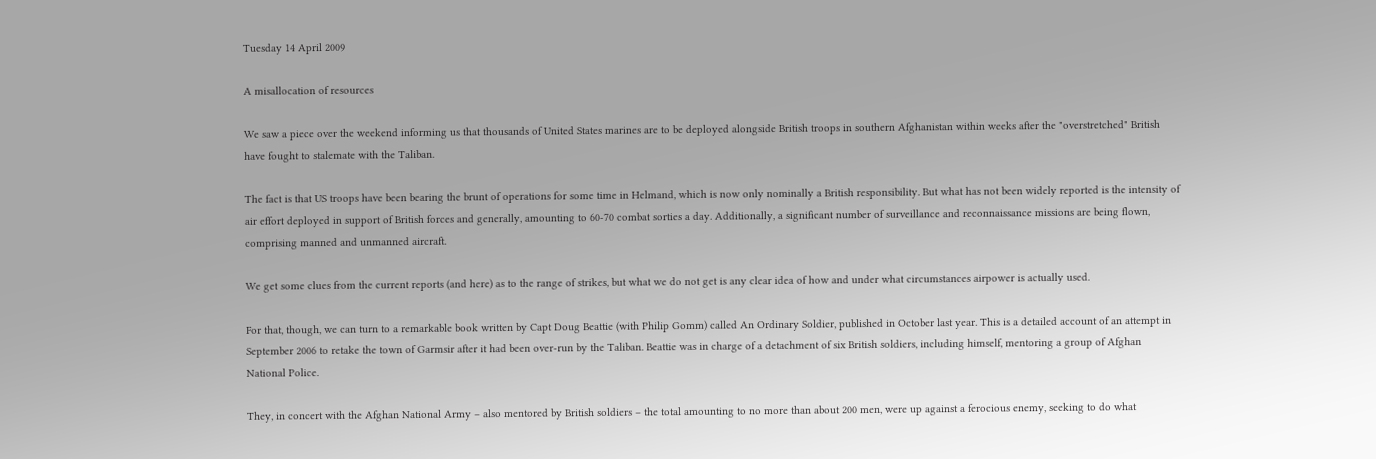Tuesday 14 April 2009

A misallocation of resources

We saw a piece over the weekend informing us that thousands of United States marines are to be deployed alongside British troops in southern Afghanistan within weeks after the "overstretched" British have fought to stalemate with the Taliban.

The fact is that US troops have been bearing the brunt of operations for some time in Helmand, which is now only nominally a British responsibility. But what has not been widely reported is the intensity of air effort deployed in support of British forces and generally, amounting to 60-70 combat sorties a day. Additionally, a significant number of surveillance and reconnaissance missions are being flown, comprising manned and unmanned aircraft.

We get some clues from the current reports (and here) as to the range of strikes, but what we do not get is any clear idea of how and under what circumstances airpower is actually used.

For that, though, we can turn to a remarkable book written by Capt Doug Beattie (with Philip Gomm) called An Ordinary Soldier, published in October last year. This is a detailed account of an attempt in September 2006 to retake the town of Garmsir after it had been over-run by the Taliban. Beattie was in charge of a detachment of six British soldiers, including himself, mentoring a group of Afghan National Police.

They, in concert with the Afghan National Army – also mentored by British soldiers – the total amounting to no more than about 200 men, were up against a ferocious enemy, seeking to do what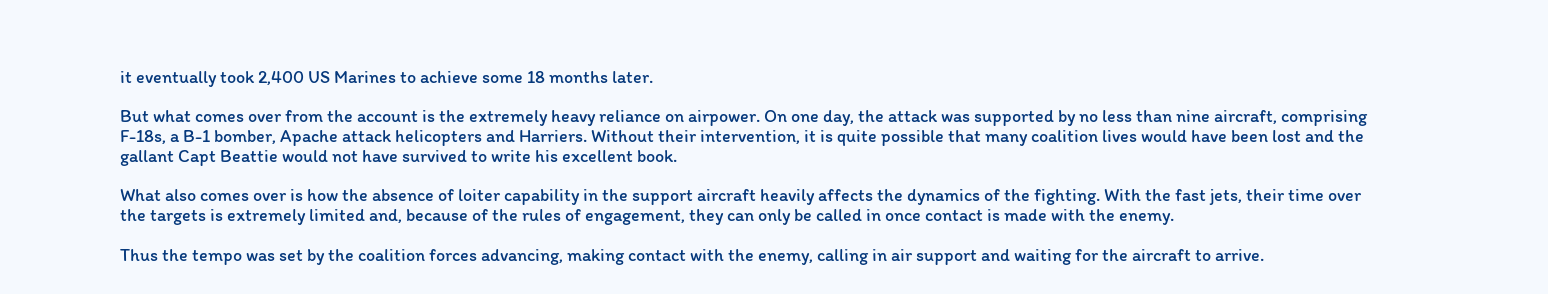it eventually took 2,400 US Marines to achieve some 18 months later.

But what comes over from the account is the extremely heavy reliance on airpower. On one day, the attack was supported by no less than nine aircraft, comprising F-18s, a B-1 bomber, Apache attack helicopters and Harriers. Without their intervention, it is quite possible that many coalition lives would have been lost and the gallant Capt Beattie would not have survived to write his excellent book.

What also comes over is how the absence of loiter capability in the support aircraft heavily affects the dynamics of the fighting. With the fast jets, their time over the targets is extremely limited and, because of the rules of engagement, they can only be called in once contact is made with the enemy.

Thus the tempo was set by the coalition forces advancing, making contact with the enemy, calling in air support and waiting for the aircraft to arrive.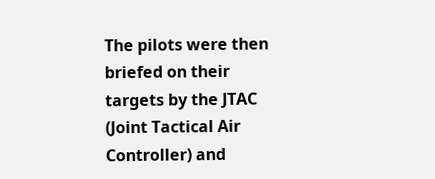The pilots were then briefed on their targets by the JTAC (Joint Tactical Air Controller) and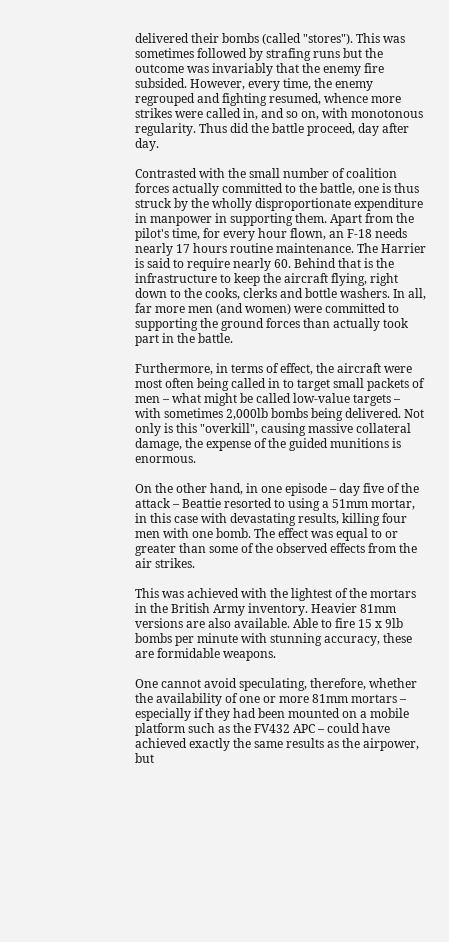delivered their bombs (called "stores"). This was sometimes followed by strafing runs but the outcome was invariably that the enemy fire subsided. However, every time, the enemy regrouped and fighting resumed, whence more strikes were called in, and so on, with monotonous regularity. Thus did the battle proceed, day after day.

Contrasted with the small number of coalition forces actually committed to the battle, one is thus struck by the wholly disproportionate expenditure in manpower in supporting them. Apart from the pilot's time, for every hour flown, an F-18 needs nearly 17 hours routine maintenance. The Harrier is said to require nearly 60. Behind that is the infrastructure to keep the aircraft flying, right down to the cooks, clerks and bottle washers. In all, far more men (and women) were committed to supporting the ground forces than actually took part in the battle.

Furthermore, in terms of effect, the aircraft were most often being called in to target small packets of men – what might be called low-value targets – with sometimes 2,000lb bombs being delivered. Not only is this "overkill", causing massive collateral damage, the expense of the guided munitions is enormous.

On the other hand, in one episode – day five of the attack – Beattie resorted to using a 51mm mortar, in this case with devastating results, killing four men with one bomb. The effect was equal to or greater than some of the observed effects from the air strikes.

This was achieved with the lightest of the mortars in the British Army inventory. Heavier 81mm versions are also available. Able to fire 15 x 9lb bombs per minute with stunning accuracy, these are formidable weapons.

One cannot avoid speculating, therefore, whether the availability of one or more 81mm mortars – especially if they had been mounted on a mobile platform such as the FV432 APC – could have achieved exactly the same results as the airpower, but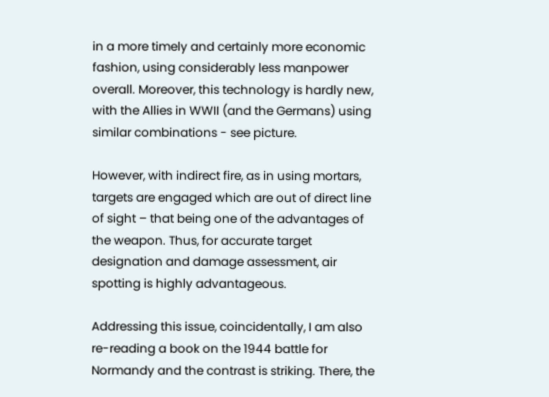in a more timely and certainly more economic fashion, using considerably less manpower overall. Moreover, this technology is hardly new, with the Allies in WWII (and the Germans) using similar combinations - see picture.

However, with indirect fire, as in using mortars, targets are engaged which are out of direct line of sight – that being one of the advantages of the weapon. Thus, for accurate target designation and damage assessment, air spotting is highly advantageous.

Addressing this issue, coincidentally, I am also re-reading a book on the 1944 battle for Normandy and the contrast is striking. There, the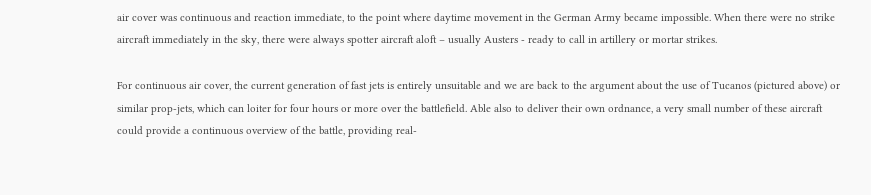air cover was continuous and reaction immediate, to the point where daytime movement in the German Army became impossible. When there were no strike aircraft immediately in the sky, there were always spotter aircraft aloft – usually Austers - ready to call in artillery or mortar strikes.

For continuous air cover, the current generation of fast jets is entirely unsuitable and we are back to the argument about the use of Tucanos (pictured above) or similar prop-jets, which can loiter for four hours or more over the battlefield. Able also to deliver their own ordnance, a very small number of these aircraft could provide a continuous overview of the battle, providing real-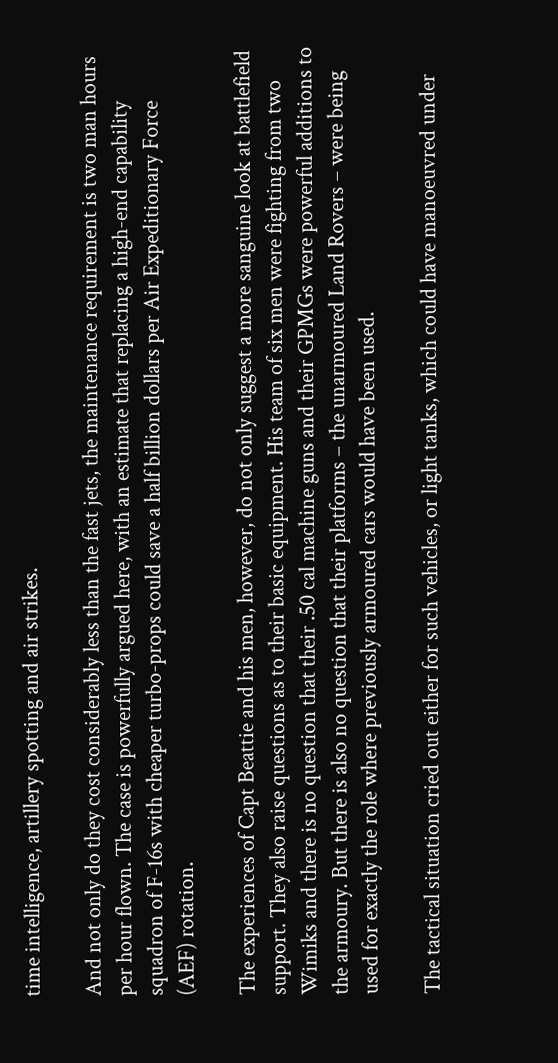time intelligence, artillery spotting and air strikes.

And not only do they cost considerably less than the fast jets, the maintenance requirement is two man hours per hour flown. The case is powerfully argued here, with an estimate that replacing a high-end capability squadron of F-16s with cheaper turbo-props could save a half billion dollars per Air Expeditionary Force (AEF) rotation.

The experiences of Capt Beattie and his men, however, do not only suggest a more sanguine look at battlefield support. They also raise questions as to their basic equipment. His team of six men were fighting from two Wimiks and there is no question that their .50 cal machine guns and their GPMGs were powerful additions to the armoury. But there is also no question that their platforms – the unarmoured Land Rovers – were being used for exactly the role where previously armoured cars would have been used.

The tactical situation cried out either for such vehicles, or light tanks, which could have manoeuvred under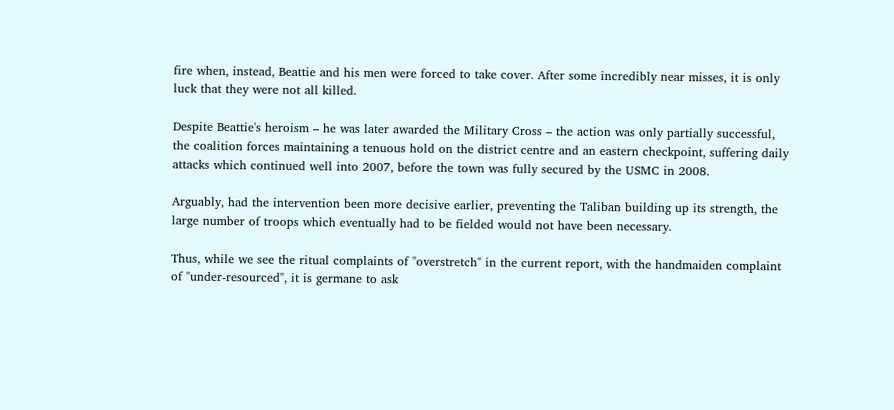fire when, instead, Beattie and his men were forced to take cover. After some incredibly near misses, it is only luck that they were not all killed.

Despite Beattie's heroism – he was later awarded the Military Cross – the action was only partially successful, the coalition forces maintaining a tenuous hold on the district centre and an eastern checkpoint, suffering daily attacks which continued well into 2007, before the town was fully secured by the USMC in 2008.

Arguably, had the intervention been more decisive earlier, preventing the Taliban building up its strength, the large number of troops which eventually had to be fielded would not have been necessary.

Thus, while we see the ritual complaints of "overstretch" in the current report, with the handmaiden complaint of "under-resourced", it is germane to ask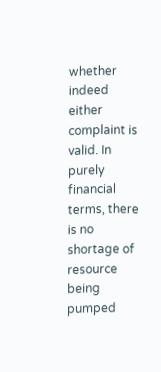whether indeed either complaint is valid. In purely financial terms, there is no shortage of resource being pumped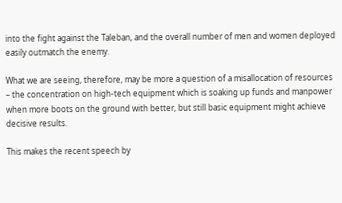into the fight against the Taleban, and the overall number of men and women deployed easily outmatch the enemy.

What we are seeing, therefore, may be more a question of a misallocation of resources – the concentration on high-tech equipment which is soaking up funds and manpower when more boots on the ground with better, but still basic equipment might achieve decisive results.

This makes the recent speech by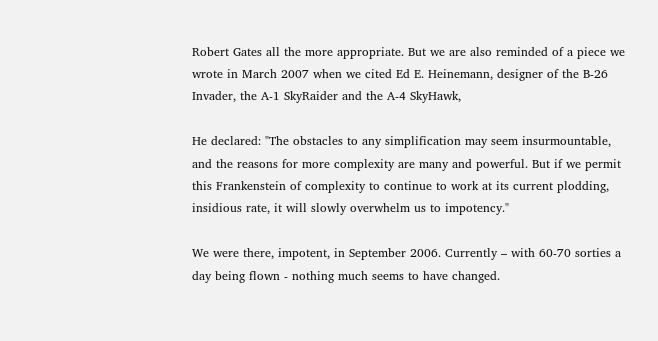Robert Gates all the more appropriate. But we are also reminded of a piece we wrote in March 2007 when we cited Ed E. Heinemann, designer of the B-26 Invader, the A-1 SkyRaider and the A-4 SkyHawk,

He declared: "The obstacles to any simplification may seem insurmountable, and the reasons for more complexity are many and powerful. But if we permit this Frankenstein of complexity to continue to work at its current plodding, insidious rate, it will slowly overwhelm us to impotency."

We were there, impotent, in September 2006. Currently – with 60-70 sorties a day being flown - nothing much seems to have changed.